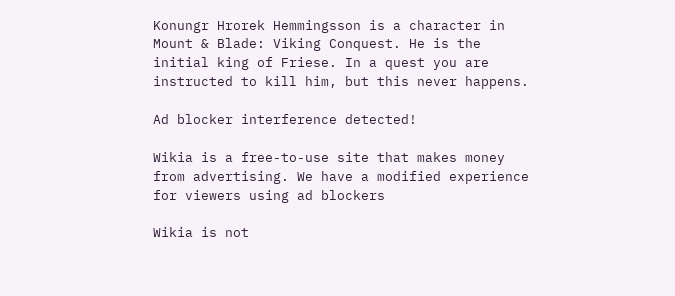Konungr Hrorek Hemmingsson is a character in Mount & Blade: Viking Conquest. He is the initial king of Friese. In a quest you are instructed to kill him, but this never happens.

Ad blocker interference detected!

Wikia is a free-to-use site that makes money from advertising. We have a modified experience for viewers using ad blockers

Wikia is not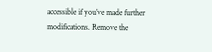accessible if you’ve made further modifications. Remove the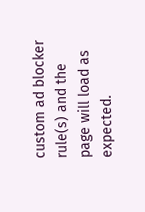custom ad blocker rule(s) and the page will load as expected.